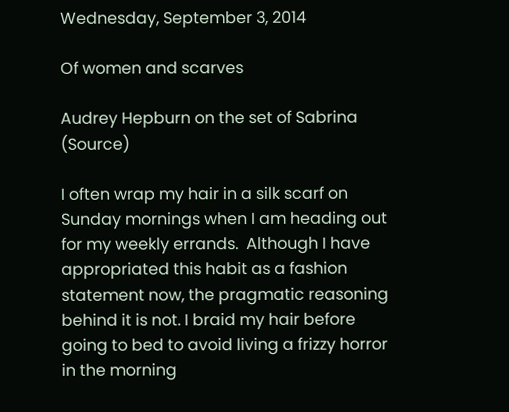Wednesday, September 3, 2014

Of women and scarves

Audrey Hepburn on the set of Sabrina (Source)

I often wrap my hair in a silk scarf on Sunday mornings when I am heading out for my weekly errands.  Although I have appropriated this habit as a fashion statement now, the pragmatic reasoning behind it is not. I braid my hair before going to bed to avoid living a frizzy horror in the morning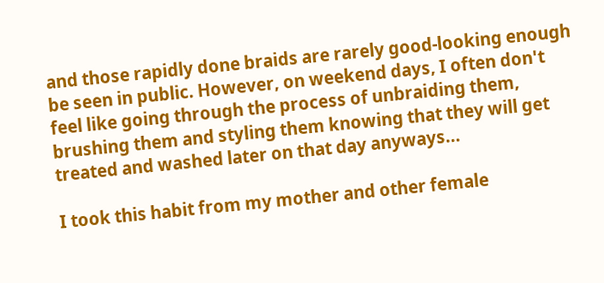and those rapidly done braids are rarely good-looking enough be seen in public. However, on weekend days, I often don't feel like going through the process of unbraiding them, brushing them and styling them knowing that they will get treated and washed later on that day anyways...

I took this habit from my mother and other female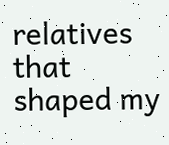relatives that shaped my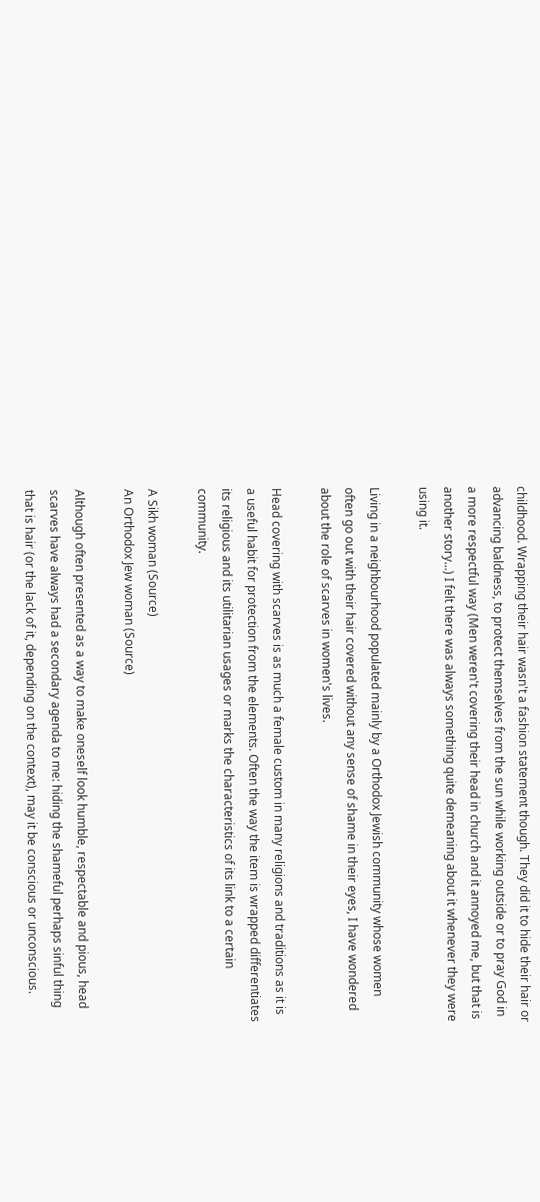childhood. Wrapping their hair wasn't a fashion statement though. They did it to hide their hair or advancing baldness, to protect themselves from the sun while working outside or to pray God in a more respectful way (Men weren't covering their head in church and it annoyed me, but that is another story...) I felt there was always something quite demeaning about it whenever they were using it.

Living in a neighbourhood populated mainly by a Orthodox Jewish community whose women often go out with their hair covered without any sense of shame in their eyes, I have wondered about the role of scarves in women's lives.

Head covering with scarves is as much a female custom in many religions and traditions as it is a useful habit for protection from the elements. Often the way the item is wrapped differentiates its religious and its utilitarian usages or marks the characteristics of its link to a certain community.

A Sikh woman (Source)
An Orthodox Jew woman (Source)

Although often presented as a way to make oneself look humble, respectable and pious, head scarves have always had a secondary agenda to me: hiding the shameful perhaps sinful thing that is hair (or the lack of it, depending on the context), may it be conscious or unconscious.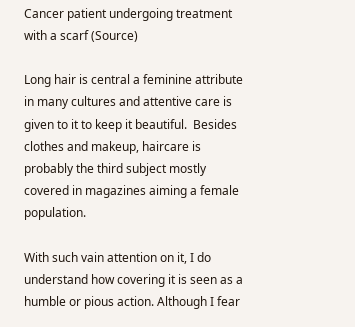Cancer patient undergoing treatment with a scarf (Source)

Long hair is central a feminine attribute in many cultures and attentive care is given to it to keep it beautiful.  Besides clothes and makeup, haircare is probably the third subject mostly covered in magazines aiming a female population.

With such vain attention on it, I do understand how covering it is seen as a humble or pious action. Although I fear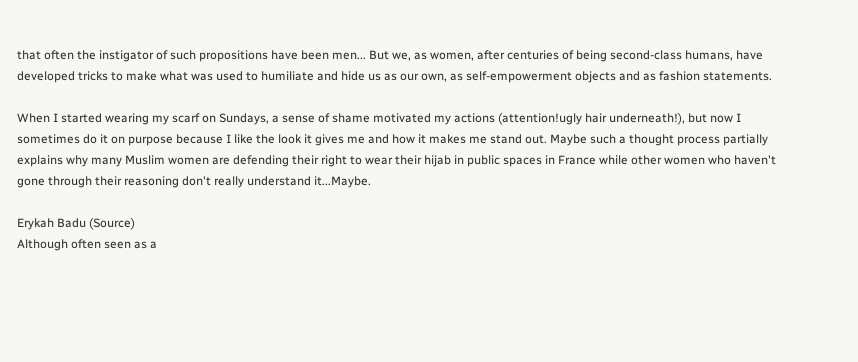that often the instigator of such propositions have been men... But we, as women, after centuries of being second-class humans, have developed tricks to make what was used to humiliate and hide us as our own, as self-empowerment objects and as fashion statements.

When I started wearing my scarf on Sundays, a sense of shame motivated my actions (attention!ugly hair underneath!), but now I sometimes do it on purpose because I like the look it gives me and how it makes me stand out. Maybe such a thought process partially explains why many Muslim women are defending their right to wear their hijab in public spaces in France while other women who haven't gone through their reasoning don't really understand it...Maybe.

Erykah Badu (Source)
Although often seen as a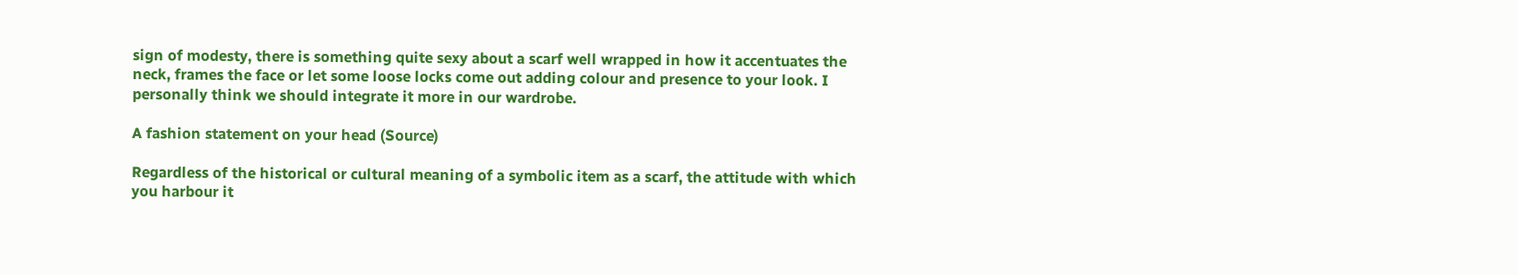sign of modesty, there is something quite sexy about a scarf well wrapped in how it accentuates the neck, frames the face or let some loose locks come out adding colour and presence to your look. I personally think we should integrate it more in our wardrobe.

A fashion statement on your head (Source)

Regardless of the historical or cultural meaning of a symbolic item as a scarf, the attitude with which you harbour it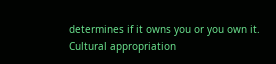determines if it owns you or you own it. Cultural appropriation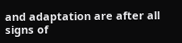and adaptation are after all signs of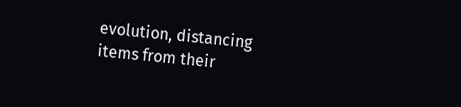evolution, distancing items from their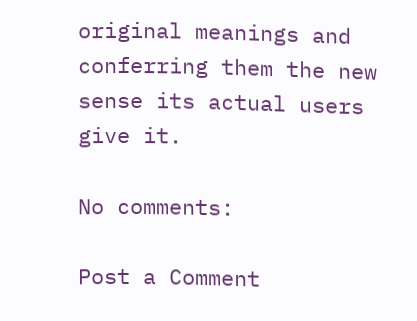original meanings and conferring them the new sense its actual users give it.

No comments:

Post a Comment